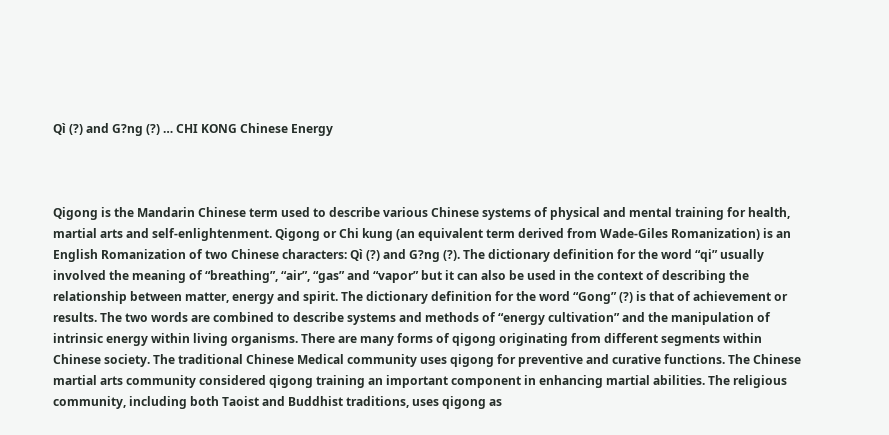Qì (?) and G?ng (?) … CHI KONG Chinese Energy



Qigong is the Mandarin Chinese term used to describe various Chinese systems of physical and mental training for health, martial arts and self-enlightenment. Qigong or Chi kung (an equivalent term derived from Wade-Giles Romanization) is an English Romanization of two Chinese characters: Qì (?) and G?ng (?). The dictionary definition for the word “qi” usually involved the meaning of “breathing”, “air”, “gas” and “vapor” but it can also be used in the context of describing the relationship between matter, energy and spirit. The dictionary definition for the word “Gong” (?) is that of achievement or results. The two words are combined to describe systems and methods of “energy cultivation” and the manipulation of intrinsic energy within living organisms. There are many forms of qigong originating from different segments within Chinese society. The traditional Chinese Medical community uses qigong for preventive and curative functions. The Chinese martial arts community considered qigong training an important component in enhancing martial abilities. The religious community, including both Taoist and Buddhist traditions, uses qigong as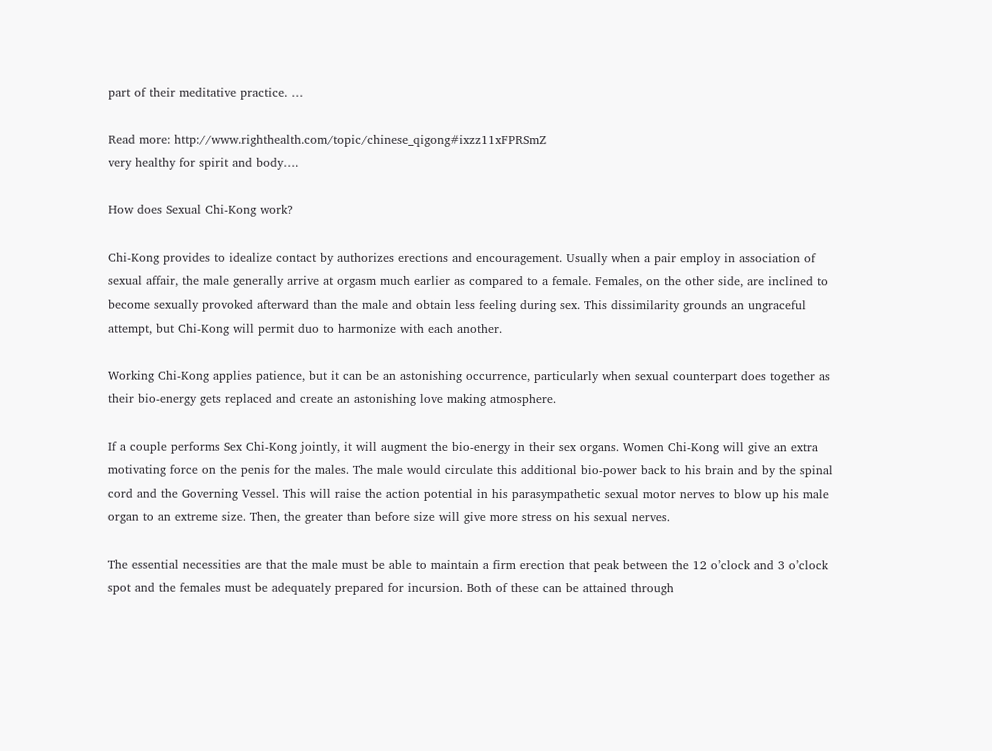part of their meditative practice. …

Read more: http://www.righthealth.com/topic/chinese_qigong#ixzz11xFPRSmZ
very healthy for spirit and body….

How does Sexual Chi-Kong work?

Chi-Kong provides to idealize contact by authorizes erections and encouragement. Usually when a pair employ in association of sexual affair, the male generally arrive at orgasm much earlier as compared to a female. Females, on the other side, are inclined to become sexually provoked afterward than the male and obtain less feeling during sex. This dissimilarity grounds an ungraceful attempt, but Chi-Kong will permit duo to harmonize with each another.

Working Chi-Kong applies patience, but it can be an astonishing occurrence, particularly when sexual counterpart does together as their bio-energy gets replaced and create an astonishing love making atmosphere.

If a couple performs Sex Chi-Kong jointly, it will augment the bio-energy in their sex organs. Women Chi-Kong will give an extra motivating force on the penis for the males. The male would circulate this additional bio-power back to his brain and by the spinal cord and the Governing Vessel. This will raise the action potential in his parasympathetic sexual motor nerves to blow up his male organ to an extreme size. Then, the greater than before size will give more stress on his sexual nerves.

The essential necessities are that the male must be able to maintain a firm erection that peak between the 12 o’clock and 3 o’clock spot and the females must be adequately prepared for incursion. Both of these can be attained through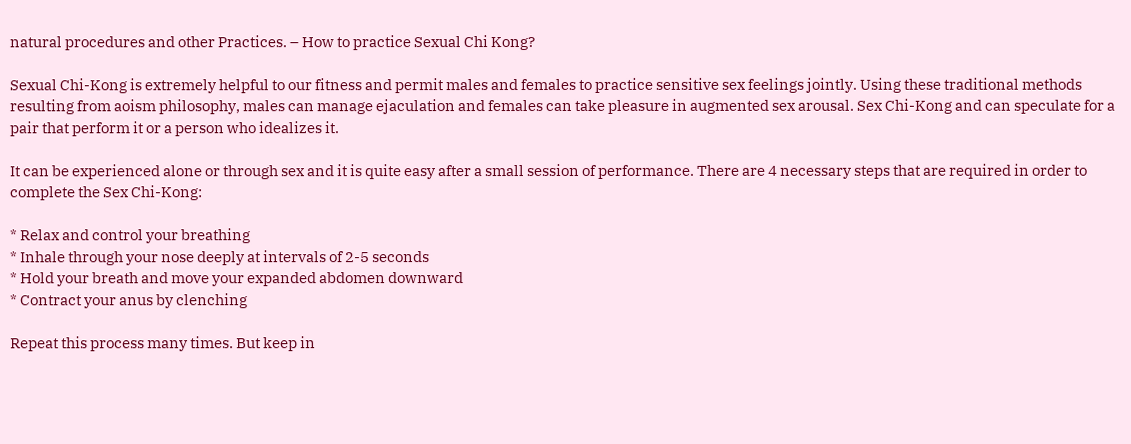natural procedures and other Practices. – How to practice Sexual Chi Kong?

Sexual Chi-Kong is extremely helpful to our fitness and permit males and females to practice sensitive sex feelings jointly. Using these traditional methods resulting from aoism philosophy, males can manage ejaculation and females can take pleasure in augmented sex arousal. Sex Chi-Kong and can speculate for a pair that perform it or a person who idealizes it.

It can be experienced alone or through sex and it is quite easy after a small session of performance. There are 4 necessary steps that are required in order to complete the Sex Chi-Kong:

* Relax and control your breathing
* Inhale through your nose deeply at intervals of 2-5 seconds
* Hold your breath and move your expanded abdomen downward
* Contract your anus by clenching

Repeat this process many times. But keep in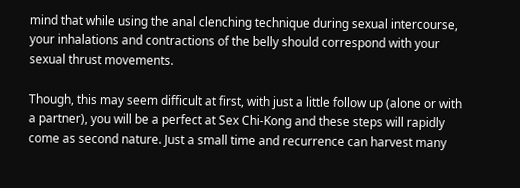mind that while using the anal clenching technique during sexual intercourse, your inhalations and contractions of the belly should correspond with your sexual thrust movements.

Though, this may seem difficult at first, with just a little follow up (alone or with a partner), you will be a perfect at Sex Chi-Kong and these steps will rapidly come as second nature. Just a small time and recurrence can harvest many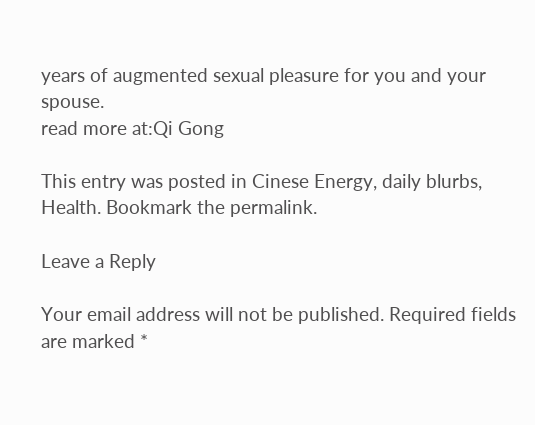years of augmented sexual pleasure for you and your spouse.
read more at:Qi Gong

This entry was posted in Cinese Energy, daily blurbs, Health. Bookmark the permalink.

Leave a Reply

Your email address will not be published. Required fields are marked *